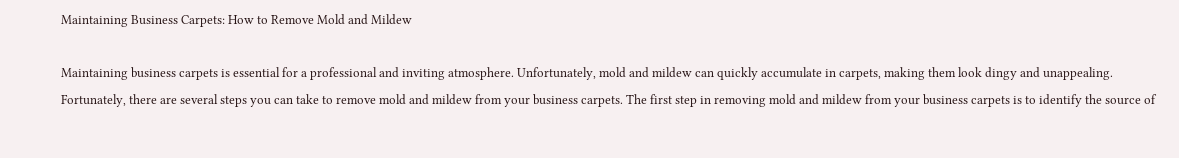Maintaining Business Carpets: How to Remove Mold and Mildew

Maintaining business carpets is essential for a professional and inviting atmosphere. Unfortunately, mold and mildew can quickly accumulate in carpets, making them look dingy and unappealing. Fortunately, there are several steps you can take to remove mold and mildew from your business carpets. The first step in removing mold and mildew from your business carpets is to identify the source of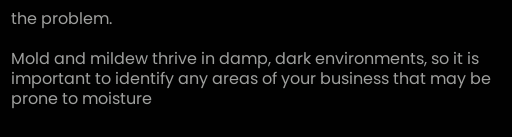the problem.

Mold and mildew thrive in damp, dark environments, so it is important to identify any areas of your business that may be prone to moisture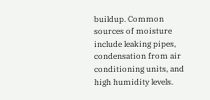buildup. Common sources of moisture include leaking pipes, condensation from air conditioning units, and high humidity levels.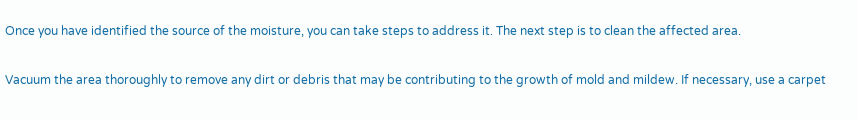Once you have identified the source of the moisture, you can take steps to address it. The next step is to clean the affected area.

Vacuum the area thoroughly to remove any dirt or debris that may be contributing to the growth of mold and mildew. If necessary, use a carpet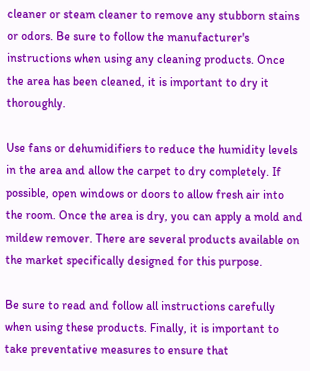cleaner or steam cleaner to remove any stubborn stains or odors. Be sure to follow the manufacturer's instructions when using any cleaning products. Once the area has been cleaned, it is important to dry it thoroughly.

Use fans or dehumidifiers to reduce the humidity levels in the area and allow the carpet to dry completely. If possible, open windows or doors to allow fresh air into the room. Once the area is dry, you can apply a mold and mildew remover. There are several products available on the market specifically designed for this purpose.

Be sure to read and follow all instructions carefully when using these products. Finally, it is important to take preventative measures to ensure that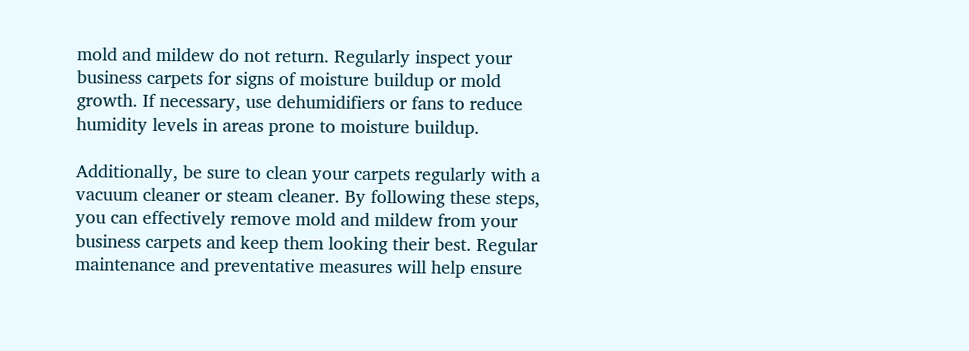mold and mildew do not return. Regularly inspect your business carpets for signs of moisture buildup or mold growth. If necessary, use dehumidifiers or fans to reduce humidity levels in areas prone to moisture buildup.

Additionally, be sure to clean your carpets regularly with a vacuum cleaner or steam cleaner. By following these steps, you can effectively remove mold and mildew from your business carpets and keep them looking their best. Regular maintenance and preventative measures will help ensure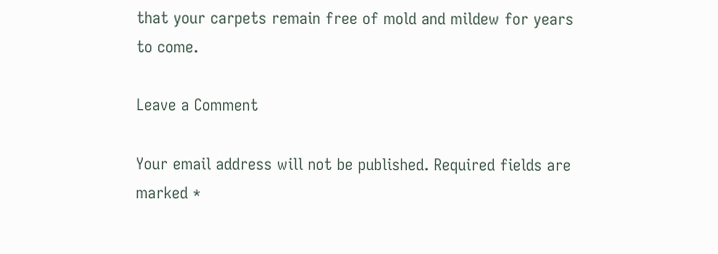that your carpets remain free of mold and mildew for years to come.

Leave a Comment

Your email address will not be published. Required fields are marked *